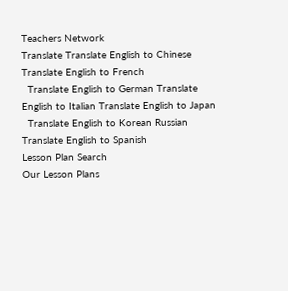Teachers Network
Translate Translate English to Chinese Translate English to French
  Translate English to German Translate English to Italian Translate English to Japan
  Translate English to Korean Russian Translate English to Spanish
Lesson Plan Search
Our Lesson Plans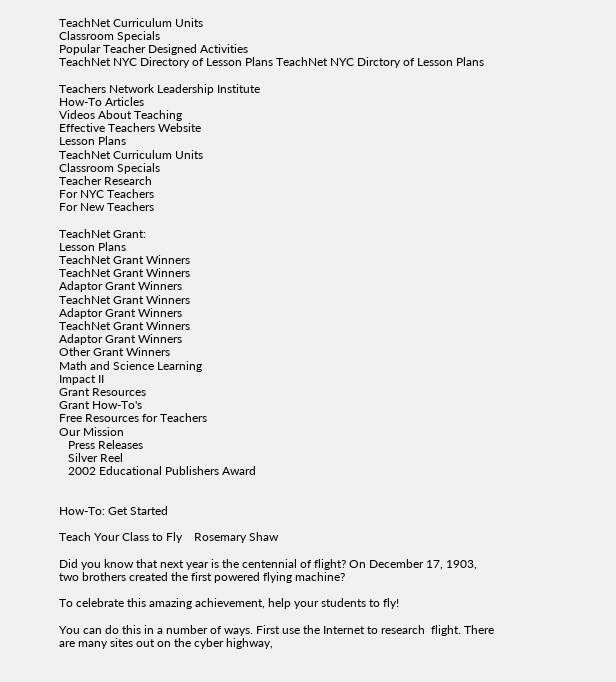TeachNet Curriculum Units
Classroom Specials
Popular Teacher Designed Activities
TeachNet NYC Directory of Lesson Plans TeachNet NYC Dirctory of Lesson Plans

Teachers Network Leadership Institute
How-To Articles
Videos About Teaching
Effective Teachers Website
Lesson Plans
TeachNet Curriculum Units
Classroom Specials
Teacher Research
For NYC Teachers
For New Teachers

TeachNet Grant:
Lesson Plans
TeachNet Grant Winners
TeachNet Grant Winners
Adaptor Grant Winners
TeachNet Grant Winners
Adaptor Grant Winners
TeachNet Grant Winners
Adaptor Grant Winners
Other Grant Winners
Math and Science Learning
Impact II
Grant Resources
Grant How-To's
Free Resources for Teachers
Our Mission
   Press Releases
   Silver Reel
   2002 Educational Publishers Award


How-To: Get Started

Teach Your Class to Fly    Rosemary Shaw

Did you know that next year is the centennial of flight? On December 17, 1903, two brothers created the first powered flying machine?

To celebrate this amazing achievement, help your students to fly!

You can do this in a number of ways. First use the Internet to research  flight. There are many sites out on the cyber highway,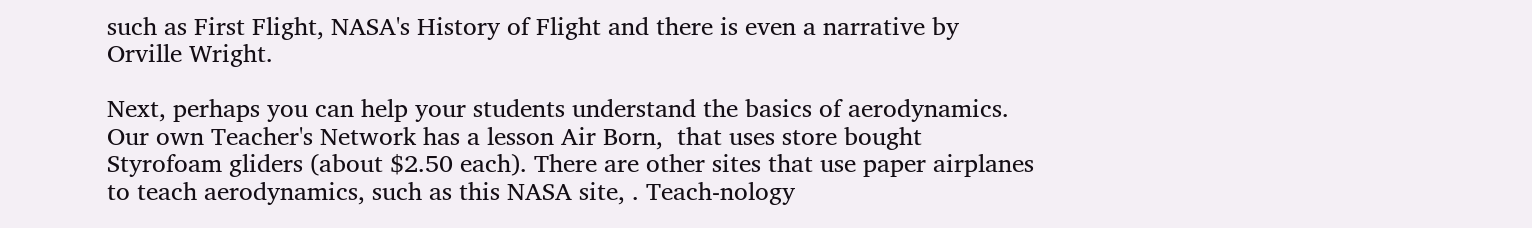such as First Flight, NASA's History of Flight and there is even a narrative by Orville Wright.

Next, perhaps you can help your students understand the basics of aerodynamics. Our own Teacher's Network has a lesson Air Born,  that uses store bought  Styrofoam gliders (about $2.50 each). There are other sites that use paper airplanes to teach aerodynamics, such as this NASA site, . Teach-nology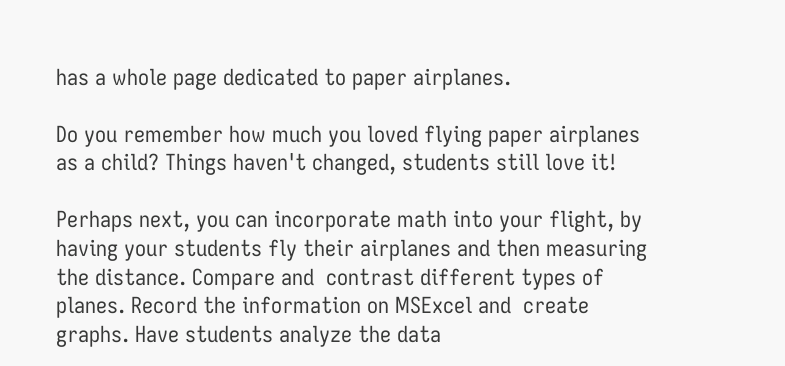has a whole page dedicated to paper airplanes.

Do you remember how much you loved flying paper airplanes as a child? Things haven't changed, students still love it!

Perhaps next, you can incorporate math into your flight, by having your students fly their airplanes and then measuring the distance. Compare and  contrast different types of planes. Record the information on MSExcel and  create graphs. Have students analyze the data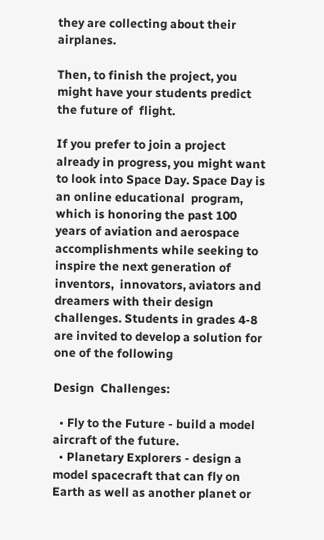they are collecting about their airplanes.

Then, to finish the project, you might have your students predict the future of  flight.

If you prefer to join a project already in progress, you might want to look into Space Day. Space Day is an online educational  program, which is honoring the past 100 years of aviation and aerospace accomplishments while seeking to inspire the next generation of inventors,  innovators, aviators and dreamers with their design challenges. Students in grades 4-8 are invited to develop a solution for one of the following

Design  Challenges:

  • Fly to the Future - build a model aircraft of the future.
  • Planetary Explorers - design a model spacecraft that can fly on Earth as well as another planet or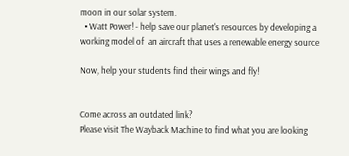moon in our solar system.
  • Watt Power! - help save our planet's resources by developing a working model of  an aircraft that uses a renewable energy source

Now, help your students find their wings and fly!


Come across an outdated link?
Please visit The Wayback Machine to find what you are looking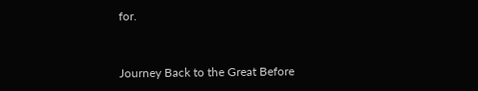for.


Journey Back to the Great Before